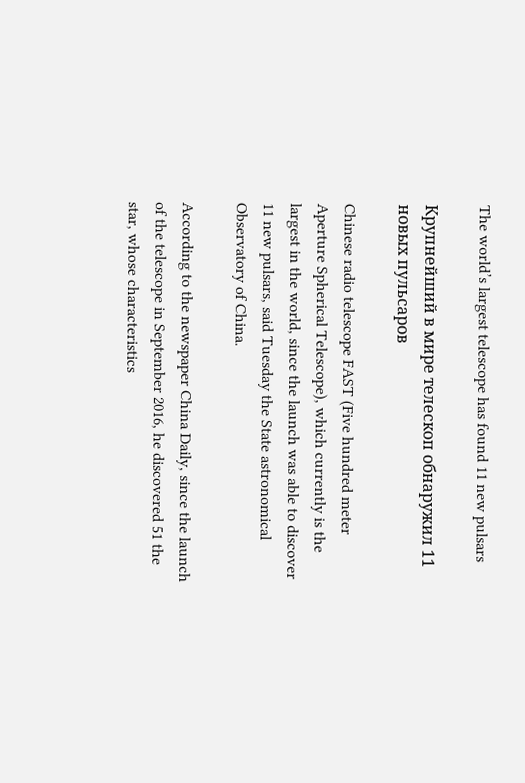The world’s largest telescope has found 11 new pulsars

Крупнейший в мире телескоп обнаружил 11 новых пульсаров

Chinese radio telescope FAST (Five hundred meter Aperture Spherical Telescope), which currently is the largest in the world, since the launch was able to discover 11 new pulsars, said Tuesday the State astronomical Observatory of China.

According to the newspaper China Daily, since the launch of the telescope in September 2016, he discovered 51 the star, whose characteristics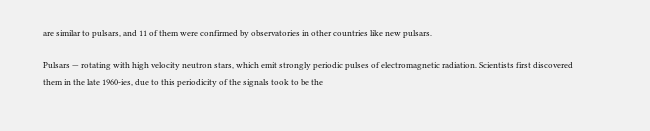are similar to pulsars, and 11 of them were confirmed by observatories in other countries like new pulsars.

Pulsars — rotating with high velocity neutron stars, which emit strongly periodic pulses of electromagnetic radiation. Scientists first discovered them in the late 1960-ies, due to this periodicity of the signals took to be the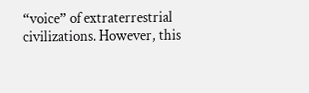“voice” of extraterrestrial civilizations. However, this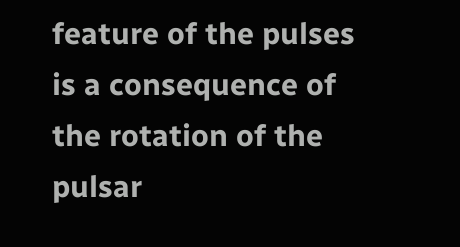feature of the pulses is a consequence of the rotation of the pulsar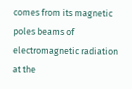comes from its magnetic poles beams of electromagnetic radiation at the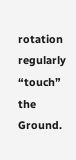rotation regularly “touch” the Ground.